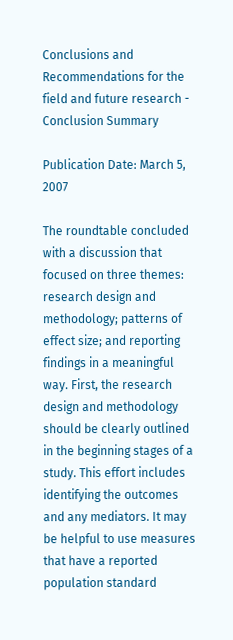Conclusions and Recommendations for the field and future research - Conclusion Summary

Publication Date: March 5, 2007

The roundtable concluded with a discussion that focused on three themes: research design and methodology; patterns of effect size; and reporting findings in a meaningful way. First, the research design and methodology should be clearly outlined in the beginning stages of a study. This effort includes identifying the outcomes and any mediators. It may be helpful to use measures that have a reported population standard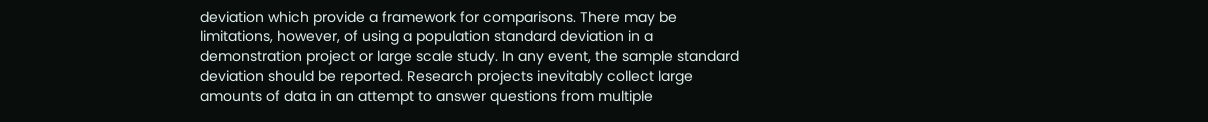deviation which provide a framework for comparisons. There may be limitations, however, of using a population standard deviation in a demonstration project or large scale study. In any event, the sample standard deviation should be reported. Research projects inevitably collect large amounts of data in an attempt to answer questions from multiple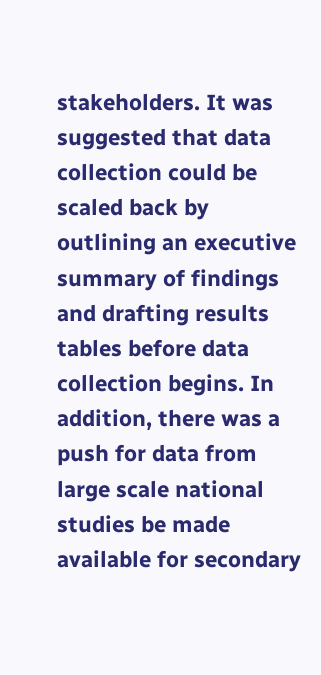stakeholders. It was suggested that data collection could be scaled back by outlining an executive summary of findings and drafting results tables before data collection begins. In addition, there was a push for data from large scale national studies be made available for secondary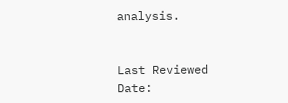analysis.


Last Reviewed Date: